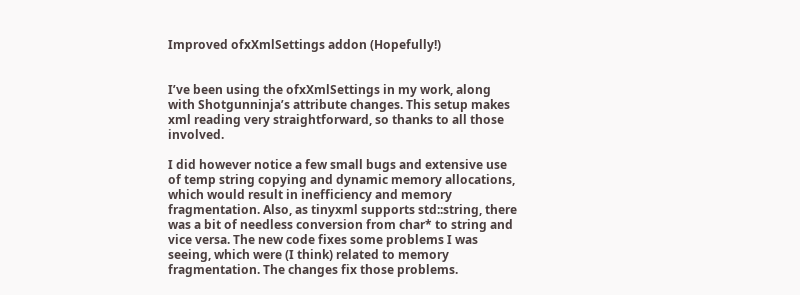Improved ofxXmlSettings addon (Hopefully!)


I’ve been using the ofxXmlSettings in my work, along with Shotgunninja’s attribute changes. This setup makes xml reading very straightforward, so thanks to all those involved.

I did however notice a few small bugs and extensive use of temp string copying and dynamic memory allocations, which would result in inefficiency and memory fragmentation. Also, as tinyxml supports std::string, there was a bit of needless conversion from char* to string and vice versa. The new code fixes some problems I was seeing, which were (I think) related to memory fragmentation. The changes fix those problems.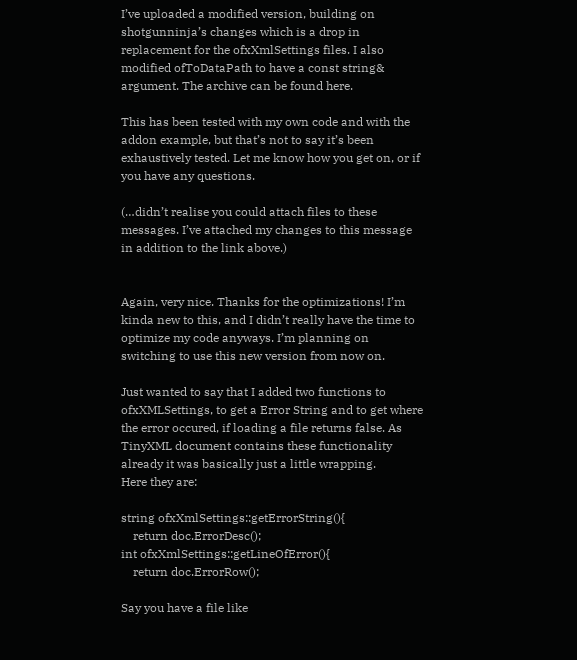I’ve uploaded a modified version, building on shotgunninja’s changes which is a drop in replacement for the ofxXmlSettings files. I also modified ofToDataPath to have a const string& argument. The archive can be found here.

This has been tested with my own code and with the addon example, but that’s not to say it’s been exhaustively tested. Let me know how you get on, or if you have any questions.

(…didn’t realise you could attach files to these messages. I’ve attached my changes to this message in addition to the link above.)


Again, very nice. Thanks for the optimizations! I’m kinda new to this, and I didn’t really have the time to optimize my code anyways. I’m planning on switching to use this new version from now on.

Just wanted to say that I added two functions to ofxXMLSettings, to get a Error String and to get where the error occured, if loading a file returns false. As TinyXML document contains these functionality already it was basically just a little wrapping.
Here they are:

string ofxXmlSettings::getErrorString(){
    return doc.ErrorDesc();
int ofxXmlSettings::getLineOfError(){
    return doc.ErrorRow();

Say you have a file like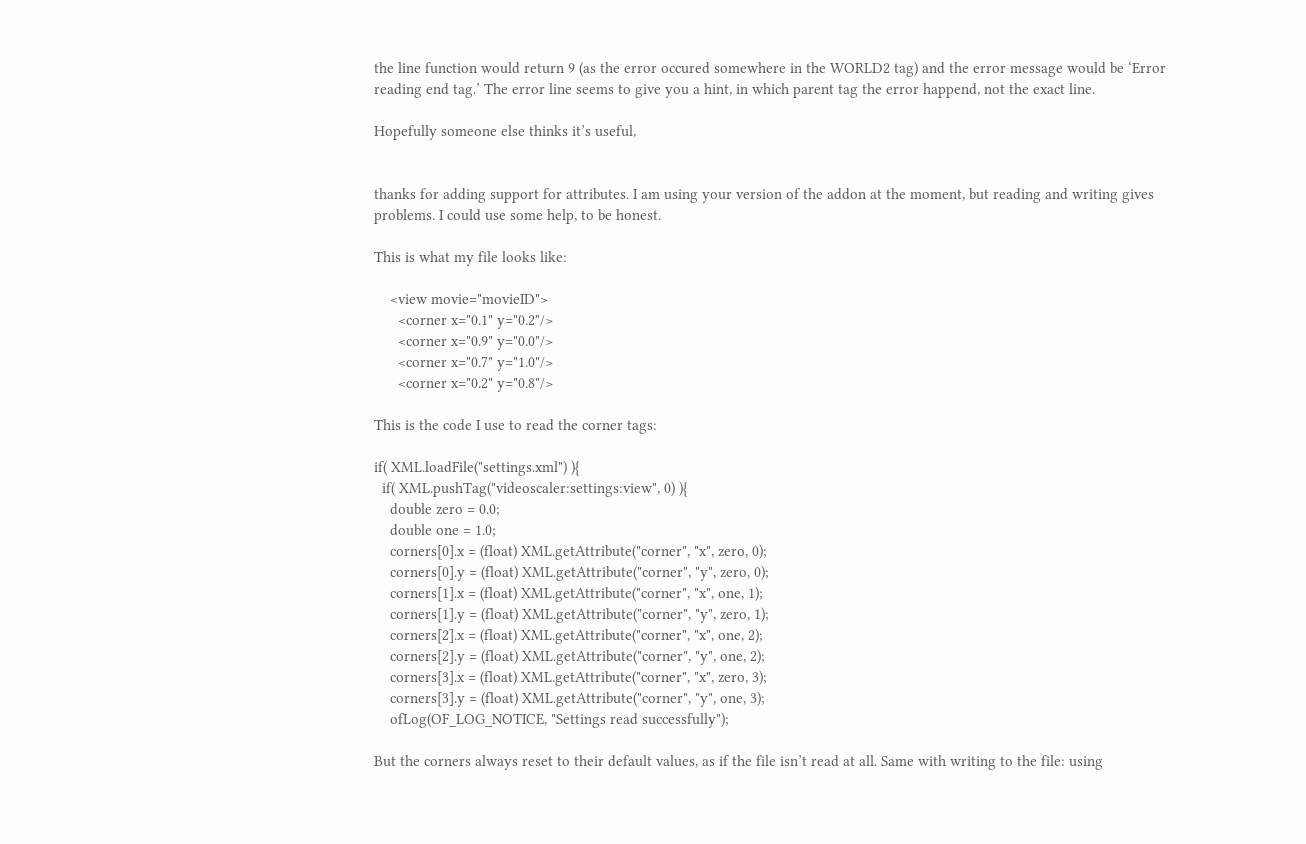the line function would return 9 (as the error occured somewhere in the WORLD2 tag) and the error message would be ‘Error reading end tag.’ The error line seems to give you a hint, in which parent tag the error happend, not the exact line.

Hopefully someone else thinks it’s useful,


thanks for adding support for attributes. I am using your version of the addon at the moment, but reading and writing gives problems. I could use some help, to be honest.

This is what my file looks like:

    <view movie="movieID">
      <corner x="0.1" y="0.2"/>
      <corner x="0.9" y="0.0"/>
      <corner x="0.7" y="1.0"/>
      <corner x="0.2" y="0.8"/>

This is the code I use to read the corner tags:

if( XML.loadFile("settings.xml") ){
  if( XML.pushTag("videoscaler:settings:view", 0) ){
    double zero = 0.0;
    double one = 1.0;
    corners[0].x = (float) XML.getAttribute("corner", "x", zero, 0);
    corners[0].y = (float) XML.getAttribute("corner", "y", zero, 0);
    corners[1].x = (float) XML.getAttribute("corner", "x", one, 1);
    corners[1].y = (float) XML.getAttribute("corner", "y", zero, 1);
    corners[2].x = (float) XML.getAttribute("corner", "x", one, 2);
    corners[2].y = (float) XML.getAttribute("corner", "y", one, 2);
    corners[3].x = (float) XML.getAttribute("corner", "x", zero, 3);
    corners[3].y = (float) XML.getAttribute("corner", "y", one, 3);
    ofLog(OF_LOG_NOTICE, "Settings read successfully");

But the corners always reset to their default values, as if the file isn’t read at all. Same with writing to the file: using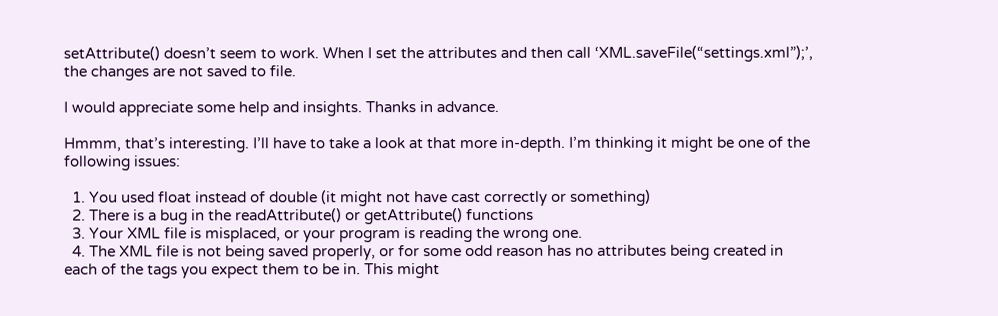setAttribute() doesn’t seem to work. When I set the attributes and then call ‘XML.saveFile(“settings.xml”);’, the changes are not saved to file.

I would appreciate some help and insights. Thanks in advance.

Hmmm, that’s interesting. I’ll have to take a look at that more in-depth. I’m thinking it might be one of the following issues:

  1. You used float instead of double (it might not have cast correctly or something)
  2. There is a bug in the readAttribute() or getAttribute() functions
  3. Your XML file is misplaced, or your program is reading the wrong one.
  4. The XML file is not being saved properly, or for some odd reason has no attributes being created in each of the tags you expect them to be in. This might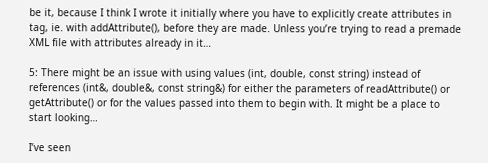be it, because I think I wrote it initially where you have to explicitly create attributes in tag, ie. with addAttribute(), before they are made. Unless you’re trying to read a premade XML file with attributes already in it…

5: There might be an issue with using values (int, double, const string) instead of references (int&, double&, const string&) for either the parameters of readAttribute() or getAttribute() or for the values passed into them to begin with. It might be a place to start looking…

I’ve seen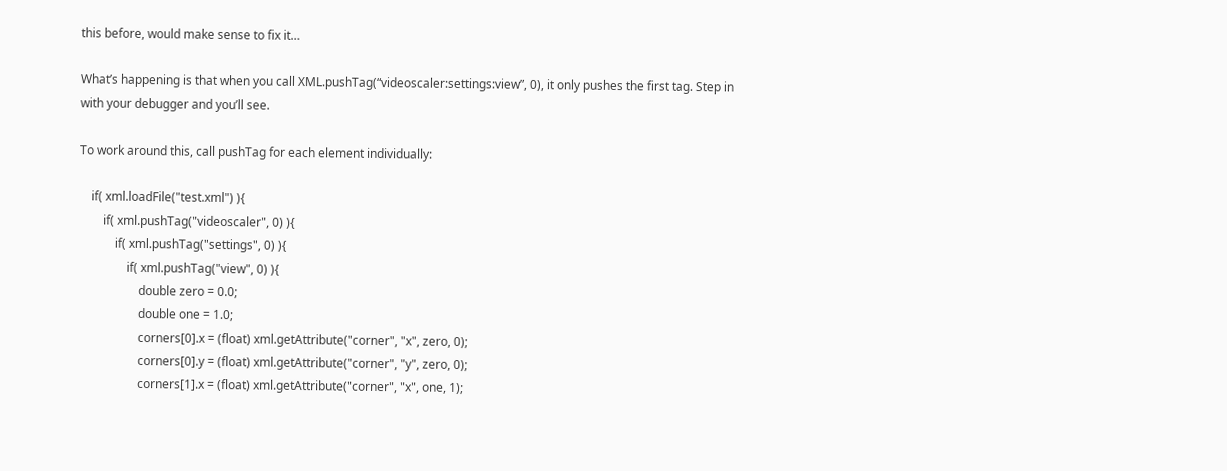this before, would make sense to fix it…

What’s happening is that when you call XML.pushTag(“videoscaler:settings:view”, 0), it only pushes the first tag. Step in with your debugger and you’ll see.

To work around this, call pushTag for each element individually:

    if( xml.loadFile("test.xml") ){
        if( xml.pushTag("videoscaler", 0) ){
            if( xml.pushTag("settings", 0) ){
                if( xml.pushTag("view", 0) ){
                    double zero = 0.0;
                    double one = 1.0;
                    corners[0].x = (float) xml.getAttribute("corner", "x", zero, 0);
                    corners[0].y = (float) xml.getAttribute("corner", "y", zero, 0);
                    corners[1].x = (float) xml.getAttribute("corner", "x", one, 1);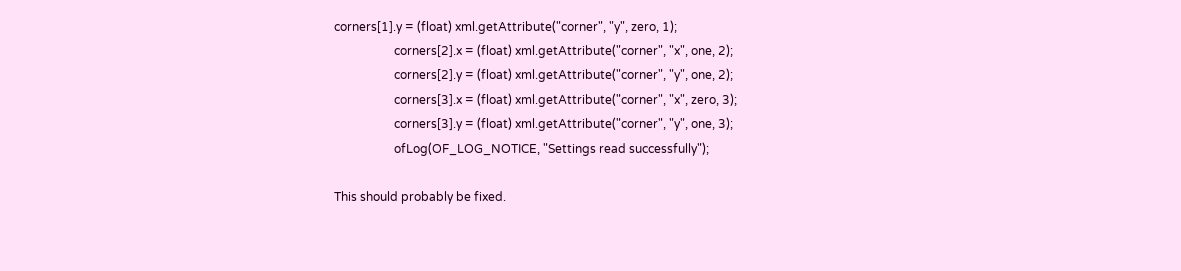corners[1].y = (float) xml.getAttribute("corner", "y", zero, 1);
                    corners[2].x = (float) xml.getAttribute("corner", "x", one, 2);
                    corners[2].y = (float) xml.getAttribute("corner", "y", one, 2);
                    corners[3].x = (float) xml.getAttribute("corner", "x", zero, 3);
                    corners[3].y = (float) xml.getAttribute("corner", "y", one, 3);
                    ofLog(OF_LOG_NOTICE, "Settings read successfully");

This should probably be fixed.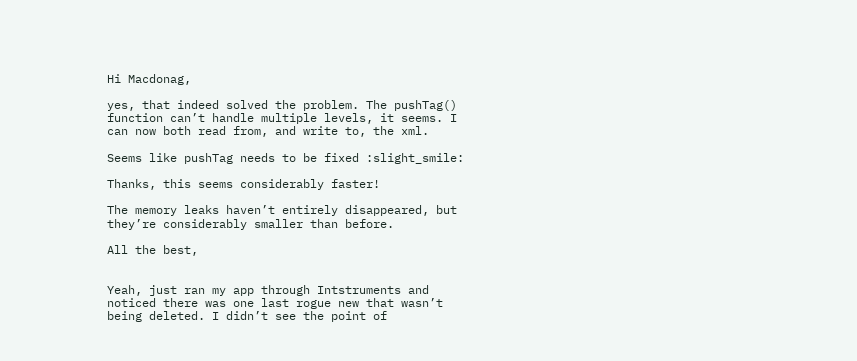Hi Macdonag,

yes, that indeed solved the problem. The pushTag() function can’t handle multiple levels, it seems. I can now both read from, and write to, the xml.

Seems like pushTag needs to be fixed :slight_smile:

Thanks, this seems considerably faster!

The memory leaks haven’t entirely disappeared, but they’re considerably smaller than before.

All the best,


Yeah, just ran my app through Intstruments and noticed there was one last rogue new that wasn’t being deleted. I didn’t see the point of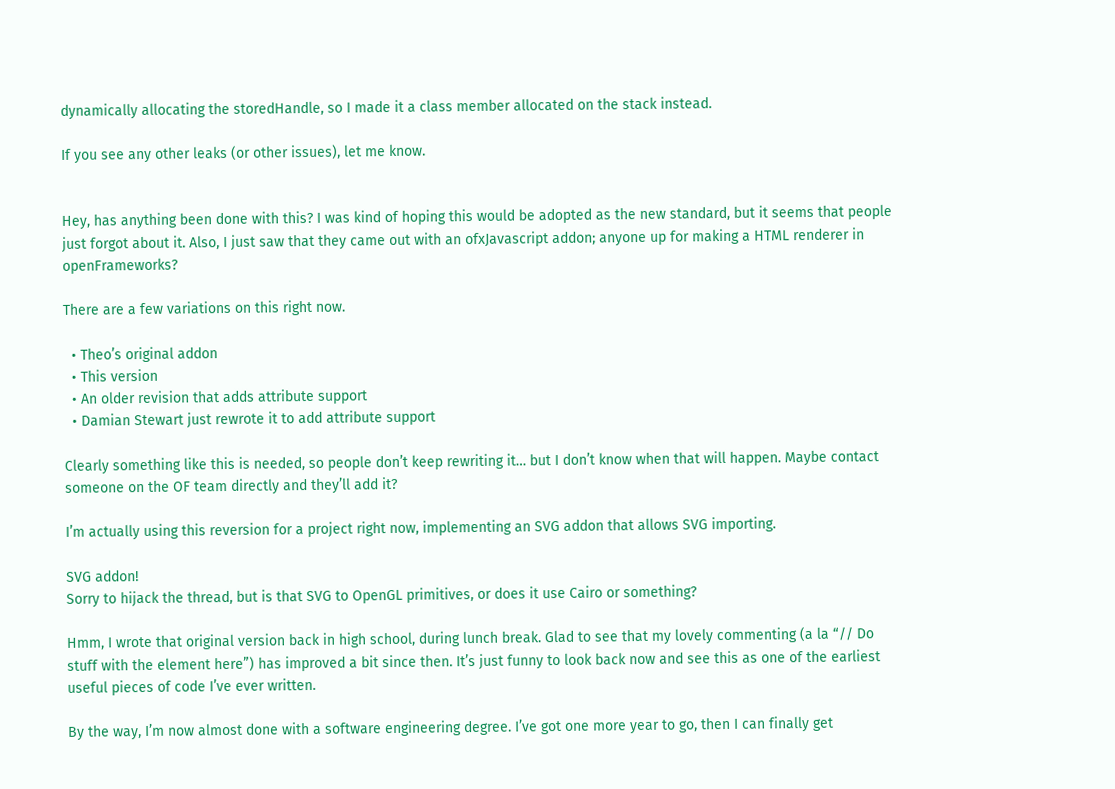dynamically allocating the storedHandle, so I made it a class member allocated on the stack instead.

If you see any other leaks (or other issues), let me know.


Hey, has anything been done with this? I was kind of hoping this would be adopted as the new standard, but it seems that people just forgot about it. Also, I just saw that they came out with an ofxJavascript addon; anyone up for making a HTML renderer in openFrameworks?

There are a few variations on this right now.

  • Theo’s original addon
  • This version
  • An older revision that adds attribute support
  • Damian Stewart just rewrote it to add attribute support

Clearly something like this is needed, so people don’t keep rewriting it… but I don’t know when that will happen. Maybe contact someone on the OF team directly and they’ll add it?

I’m actually using this reversion for a project right now, implementing an SVG addon that allows SVG importing.

SVG addon!
Sorry to hijack the thread, but is that SVG to OpenGL primitives, or does it use Cairo or something?

Hmm, I wrote that original version back in high school, during lunch break. Glad to see that my lovely commenting (a la “// Do stuff with the element here”) has improved a bit since then. It’s just funny to look back now and see this as one of the earliest useful pieces of code I’ve ever written.

By the way, I’m now almost done with a software engineering degree. I’ve got one more year to go, then I can finally get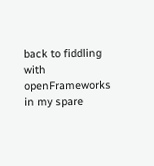back to fiddling with openFrameworks in my spare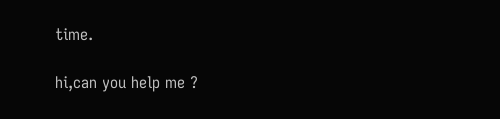time.

hi,can you help me ?